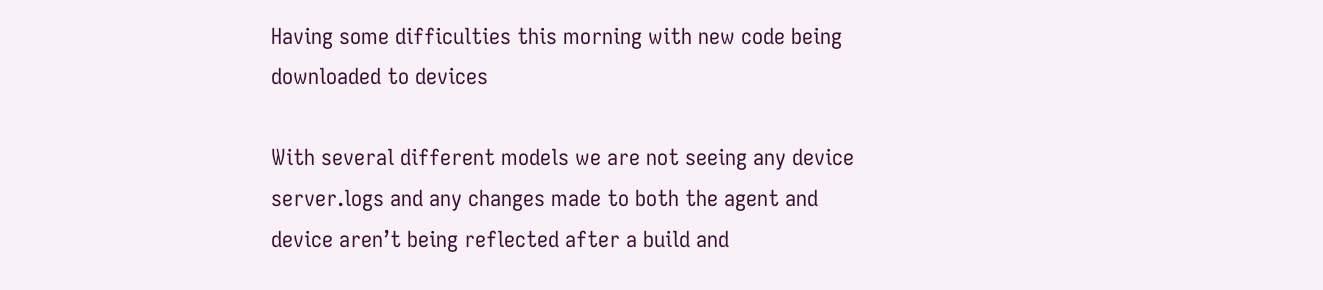Having some difficulties this morning with new code being downloaded to devices

With several different models we are not seeing any device server.logs and any changes made to both the agent and device aren’t being reflected after a build and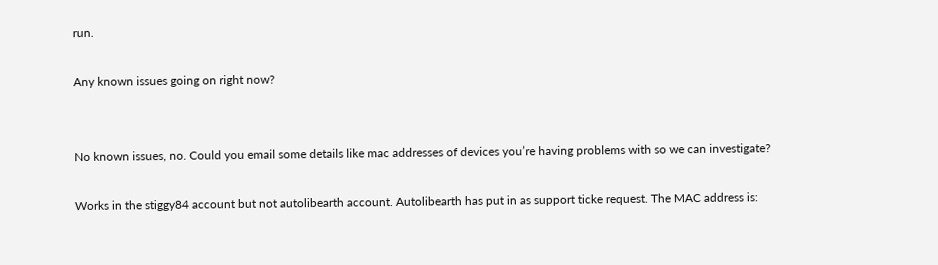run.

Any known issues going on right now?


No known issues, no. Could you email some details like mac addresses of devices you’re having problems with so we can investigate?

Works in the stiggy84 account but not autolibearth account. Autolibearth has put in as support ticke request. The MAC address is: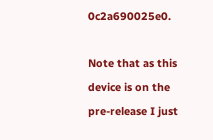0c2a690025e0.

Note that as this device is on the pre-release I just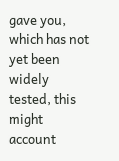gave you, which has not yet been widely tested, this might account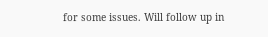for some issues. Will follow up in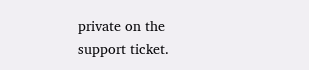private on the support ticket.